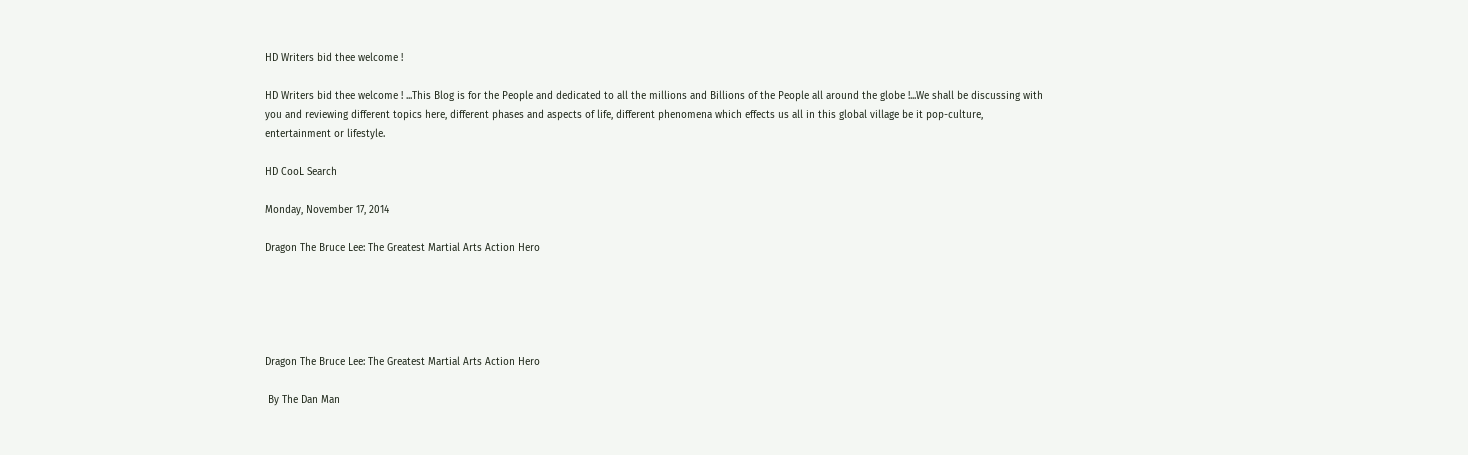HD Writers bid thee welcome !

HD Writers bid thee welcome ! ...This Blog is for the People and dedicated to all the millions and Billions of the People all around the globe !...We shall be discussing with you and reviewing different topics here, different phases and aspects of life, different phenomena which effects us all in this global village be it pop-culture, entertainment or lifestyle.

HD CooL Search

Monday, November 17, 2014

Dragon The Bruce Lee: The Greatest Martial Arts Action Hero





Dragon The Bruce Lee: The Greatest Martial Arts Action Hero

 By The Dan Man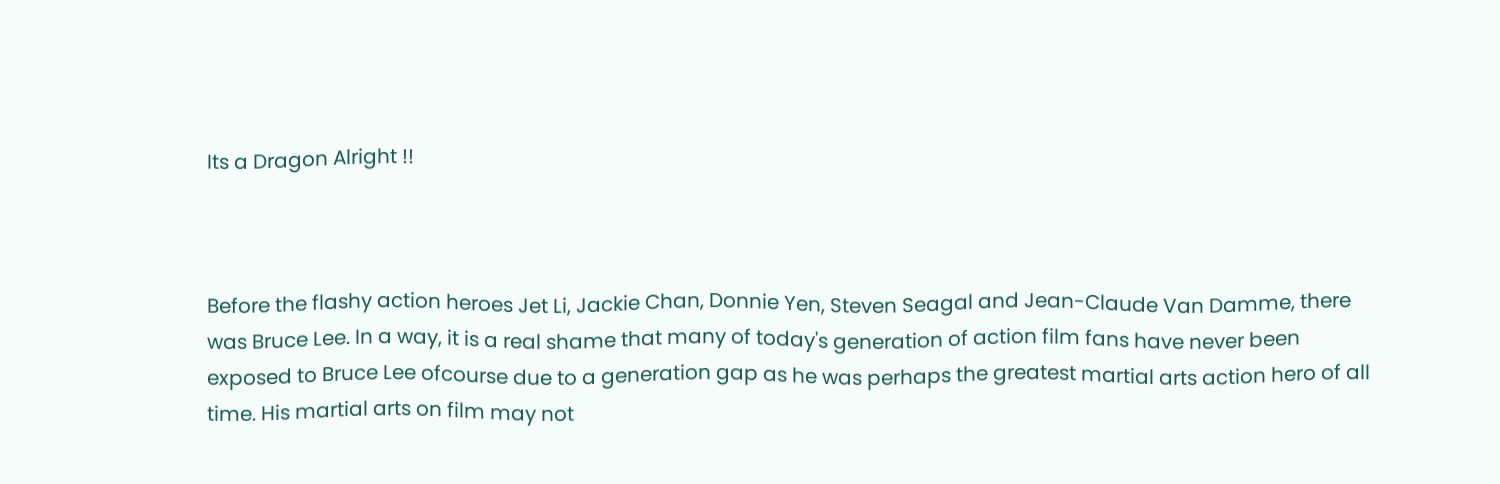Its a Dragon Alright !!



Before the flashy action heroes Jet Li, Jackie Chan, Donnie Yen, Steven Seagal and Jean-Claude Van Damme, there was Bruce Lee. In a way, it is a real shame that many of today's generation of action film fans have never been exposed to Bruce Lee ofcourse due to a generation gap as he was perhaps the greatest martial arts action hero of all time. His martial arts on film may not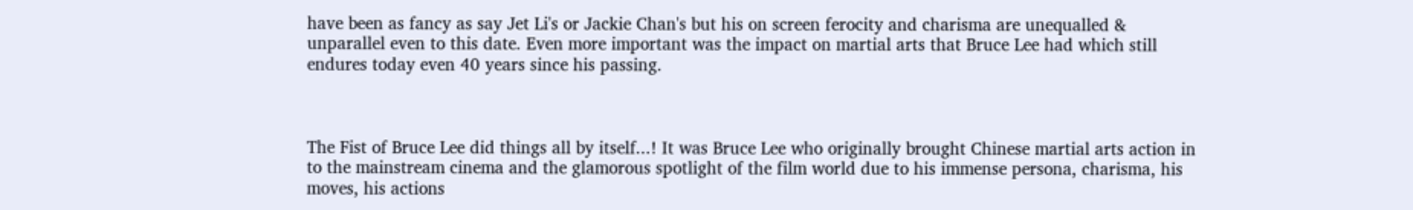have been as fancy as say Jet Li's or Jackie Chan's but his on screen ferocity and charisma are unequalled & unparallel even to this date. Even more important was the impact on martial arts that Bruce Lee had which still endures today even 40 years since his passing.



The Fist of Bruce Lee did things all by itself...! It was Bruce Lee who originally brought Chinese martial arts action in to the mainstream cinema and the glamorous spotlight of the film world due to his immense persona, charisma, his moves, his actions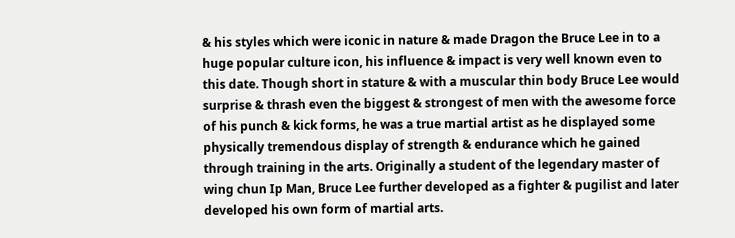& his styles which were iconic in nature & made Dragon the Bruce Lee in to a huge popular culture icon, his influence & impact is very well known even to this date. Though short in stature & with a muscular thin body Bruce Lee would surprise & thrash even the biggest & strongest of men with the awesome force of his punch & kick forms, he was a true martial artist as he displayed some physically tremendous display of strength & endurance which he gained through training in the arts. Originally a student of the legendary master of wing chun Ip Man, Bruce Lee further developed as a fighter & pugilist and later developed his own form of martial arts.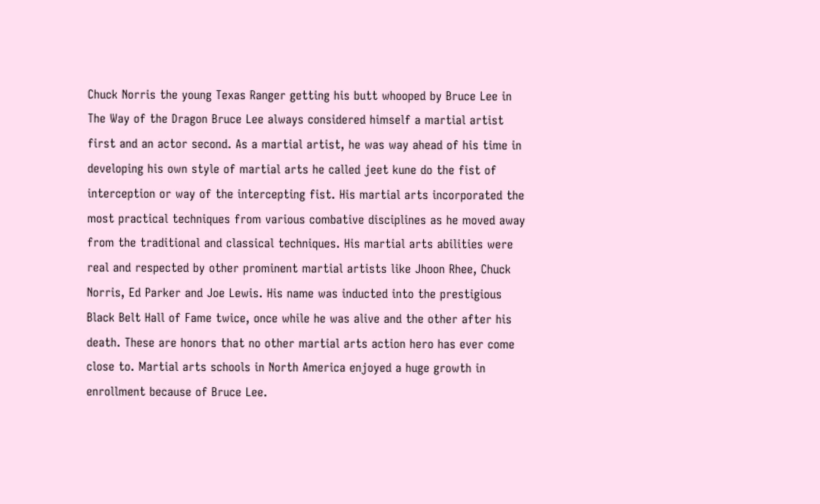Chuck Norris the young Texas Ranger getting his butt whooped by Bruce Lee in The Way of the Dragon Bruce Lee always considered himself a martial artist first and an actor second. As a martial artist, he was way ahead of his time in developing his own style of martial arts he called jeet kune do the fist of interception or way of the intercepting fist. His martial arts incorporated the most practical techniques from various combative disciplines as he moved away from the traditional and classical techniques. His martial arts abilities were real and respected by other prominent martial artists like Jhoon Rhee, Chuck Norris, Ed Parker and Joe Lewis. His name was inducted into the prestigious Black Belt Hall of Fame twice, once while he was alive and the other after his death. These are honors that no other martial arts action hero has ever come close to. Martial arts schools in North America enjoyed a huge growth in enrollment because of Bruce Lee.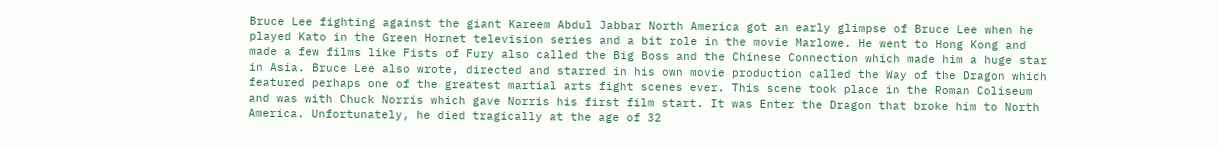Bruce Lee fighting against the giant Kareem Abdul Jabbar North America got an early glimpse of Bruce Lee when he played Kato in the Green Hornet television series and a bit role in the movie Marlowe. He went to Hong Kong and made a few films like Fists of Fury also called the Big Boss and the Chinese Connection which made him a huge star in Asia. Bruce Lee also wrote, directed and starred in his own movie production called the Way of the Dragon which featured perhaps one of the greatest martial arts fight scenes ever. This scene took place in the Roman Coliseum and was with Chuck Norris which gave Norris his first film start. It was Enter the Dragon that broke him to North America. Unfortunately, he died tragically at the age of 32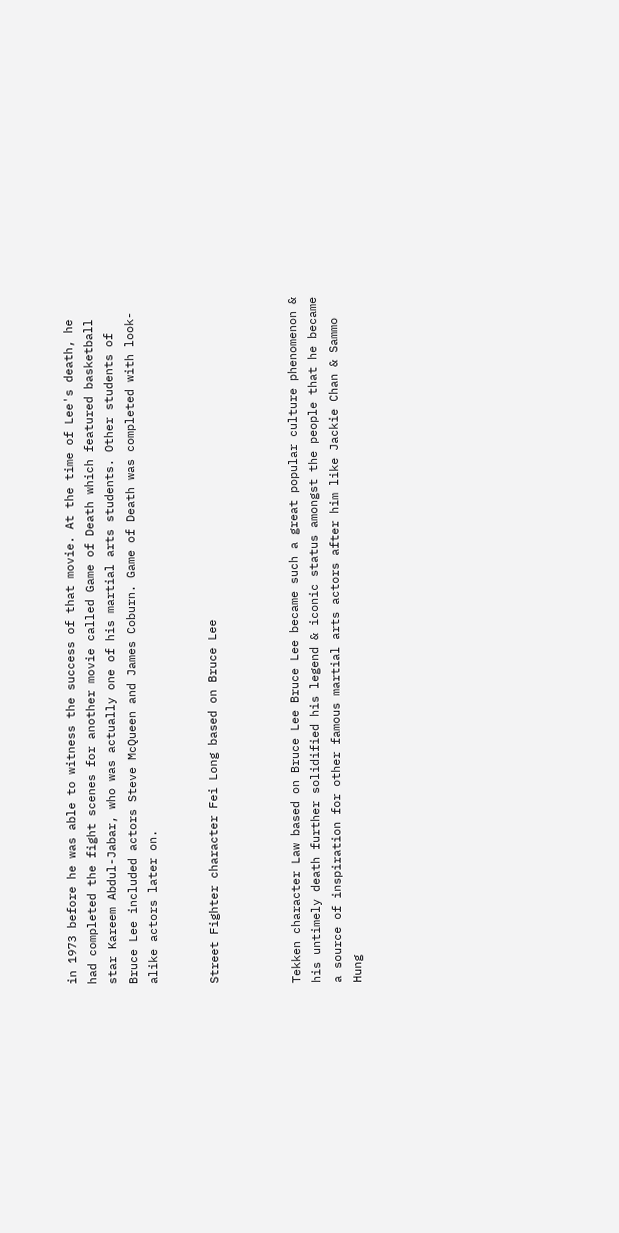in 1973 before he was able to witness the success of that movie. At the time of Lee's death, he had completed the fight scenes for another movie called Game of Death which featured basketball star Kareem Abdul-Jabar, who was actually one of his martial arts students. Other students of Bruce Lee included actors Steve McQueen and James Coburn. Game of Death was completed with look-alike actors later on.


Street Fighter character Fei Long based on Bruce Lee



Tekken character Law based on Bruce Lee Bruce Lee became such a great popular culture phenomenon & his untimely death further solidified his legend & iconic status amongst the people that he became a source of inspiration for other famous martial arts actors after him like Jackie Chan & Sammo Hung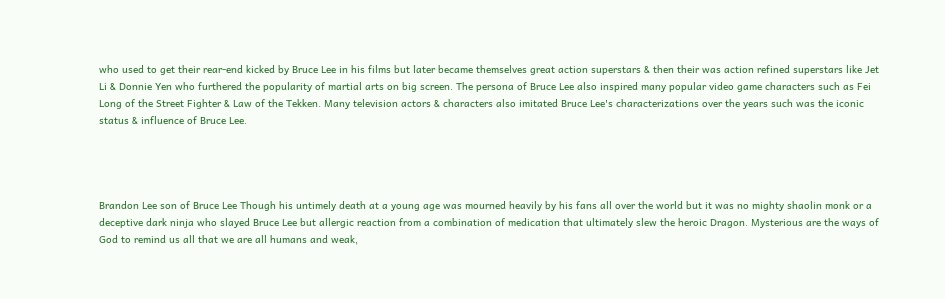who used to get their rear-end kicked by Bruce Lee in his films but later became themselves great action superstars & then their was action refined superstars like Jet Li & Donnie Yen who furthered the popularity of martial arts on big screen. The persona of Bruce Lee also inspired many popular video game characters such as Fei Long of the Street Fighter & Law of the Tekken. Many television actors & characters also imitated Bruce Lee's characterizations over the years such was the iconic status & influence of Bruce Lee.




Brandon Lee son of Bruce Lee Though his untimely death at a young age was mourned heavily by his fans all over the world but it was no mighty shaolin monk or a deceptive dark ninja who slayed Bruce Lee but allergic reaction from a combination of medication that ultimately slew the heroic Dragon. Mysterious are the ways of God to remind us all that we are all humans and weak,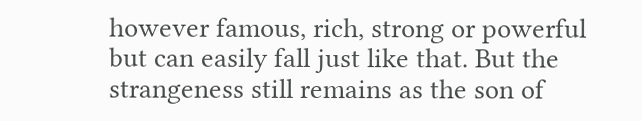however famous, rich, strong or powerful but can easily fall just like that. But the strangeness still remains as the son of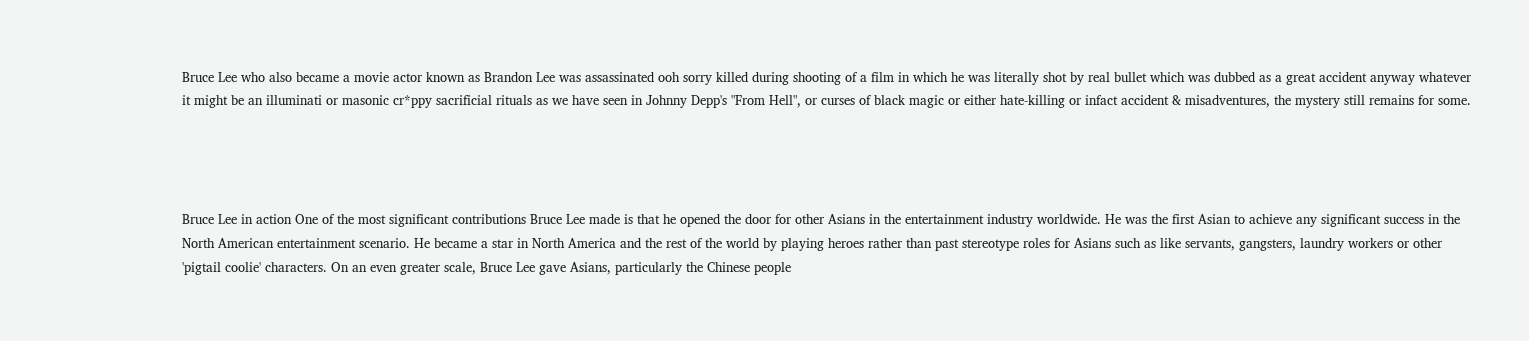Bruce Lee who also became a movie actor known as Brandon Lee was assassinated ooh sorry killed during shooting of a film in which he was literally shot by real bullet which was dubbed as a great accident anyway whatever it might be an illuminati or masonic cr*ppy sacrificial rituals as we have seen in Johnny Depp's "From Hell", or curses of black magic or either hate-killing or infact accident & misadventures, the mystery still remains for some.




Bruce Lee in action One of the most significant contributions Bruce Lee made is that he opened the door for other Asians in the entertainment industry worldwide. He was the first Asian to achieve any significant success in the North American entertainment scenario. He became a star in North America and the rest of the world by playing heroes rather than past stereotype roles for Asians such as like servants, gangsters, laundry workers or other 'pigtail coolie' characters. On an even greater scale, Bruce Lee gave Asians, particularly the Chinese people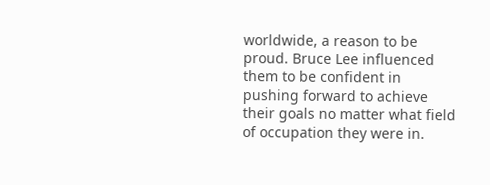worldwide, a reason to be proud. Bruce Lee influenced them to be confident in pushing forward to achieve their goals no matter what field of occupation they were in.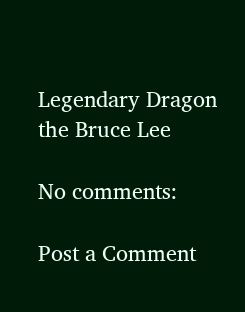Legendary Dragon the Bruce Lee

No comments:

Post a Comment